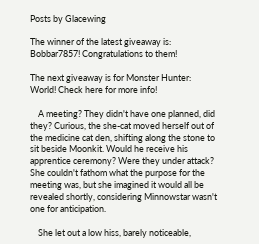Posts by Glacewing

The winner of the latest giveaway is: Bobbar7857! Congratulations to them!

The next giveaway is for Monster Hunter: World! Check here for more info!

    A meeting? They didn't have one planned, did they? Curious, the she-cat moved herself out of the medicine cat den, shifting along the stone to sit beside Moonkit. Would he receive his apprentice ceremony? Were they under attack? She couldn't fathom what the purpose for the meeting was, but she imagined it would all be revealed shortly, considering Minnowstar wasn't one for anticipation.

    She let out a low hiss, barely noticeable,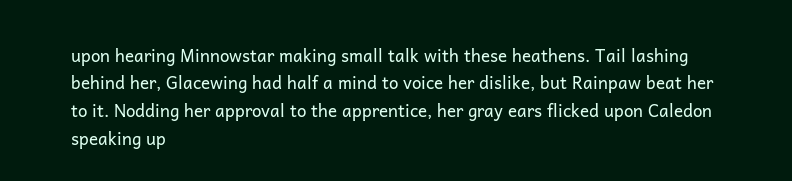upon hearing Minnowstar making small talk with these heathens. Tail lashing behind her, Glacewing had half a mind to voice her dislike, but Rainpaw beat her to it. Nodding her approval to the apprentice, her gray ears flicked upon Caledon speaking up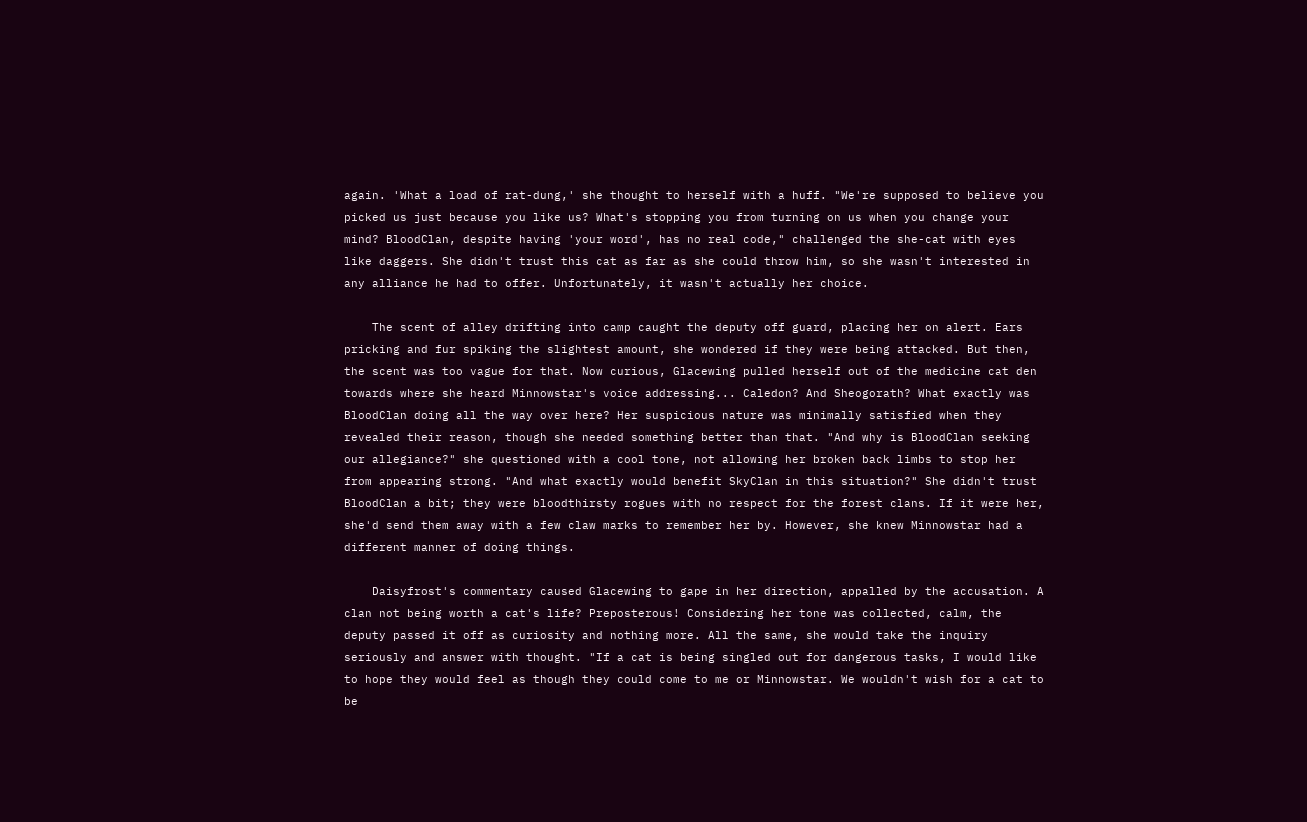again. 'What a load of rat-dung,' she thought to herself with a huff. "We're supposed to believe you picked us just because you like us? What's stopping you from turning on us when you change your mind? BloodClan, despite having 'your word', has no real code," challenged the she-cat with eyes like daggers. She didn't trust this cat as far as she could throw him, so she wasn't interested in any alliance he had to offer. Unfortunately, it wasn't actually her choice.

    The scent of alley drifting into camp caught the deputy off guard, placing her on alert. Ears pricking and fur spiking the slightest amount, she wondered if they were being attacked. But then, the scent was too vague for that. Now curious, Glacewing pulled herself out of the medicine cat den towards where she heard Minnowstar's voice addressing... Caledon? And Sheogorath? What exactly was BloodClan doing all the way over here? Her suspicious nature was minimally satisfied when they revealed their reason, though she needed something better than that. "And why is BloodClan seeking our allegiance?" she questioned with a cool tone, not allowing her broken back limbs to stop her from appearing strong. "And what exactly would benefit SkyClan in this situation?" She didn't trust BloodClan a bit; they were bloodthirsty rogues with no respect for the forest clans. If it were her, she'd send them away with a few claw marks to remember her by. However, she knew Minnowstar had a different manner of doing things.

    Daisyfrost's commentary caused Glacewing to gape in her direction, appalled by the accusation. A clan not being worth a cat's life? Preposterous! Considering her tone was collected, calm, the deputy passed it off as curiosity and nothing more. All the same, she would take the inquiry seriously and answer with thought. "If a cat is being singled out for dangerous tasks, I would like to hope they would feel as though they could come to me or Minnowstar. We wouldn't wish for a cat to be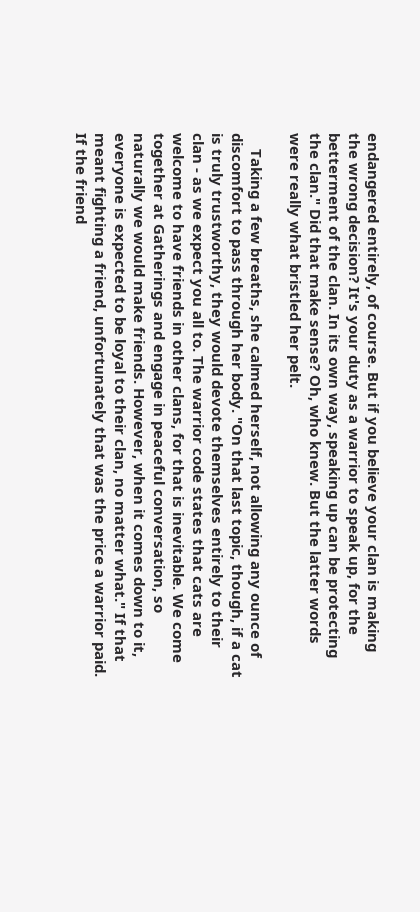endangered entirely, of course. But if you believe your clan is making the wrong decision? It's your duty as a warrior to speak up, for the betterment of the clan. In its own way, speaking up can be protecting the clan." Did that make sense? Oh, who knew. But the latter words were really what bristled her pelt.

    Taking a few breaths, she calmed herself, not allowing any ounce of discomfort to pass through her body. "On that last topic, though, if a cat is truly trustworthy, they would devote themselves entirely to their clan - as we expect you all to. The warrior code states that cats are welcome to have friends in other clans, for that is inevitable. We come together at Gatherings and engage in peaceful conversation, so naturally we would make friends. However, when it comes down to it, everyone is expected to be loyal to their clan, no matter what." If that meant fighting a friend, unfortunately that was the price a warrior paid. If the friend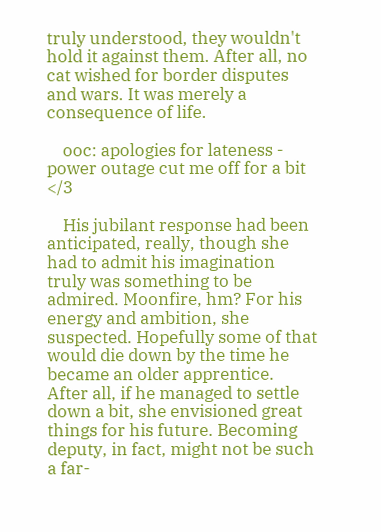truly understood, they wouldn't hold it against them. After all, no cat wished for border disputes and wars. It was merely a consequence of life.

    ooc: apologies for lateness - power outage cut me off for a bit </3

    His jubilant response had been anticipated, really, though she had to admit his imagination truly was something to be admired. Moonfire, hm? For his energy and ambition, she suspected. Hopefully some of that would die down by the time he became an older apprentice. After all, if he managed to settle down a bit, she envisioned great things for his future. Becoming deputy, in fact, might not be such a far-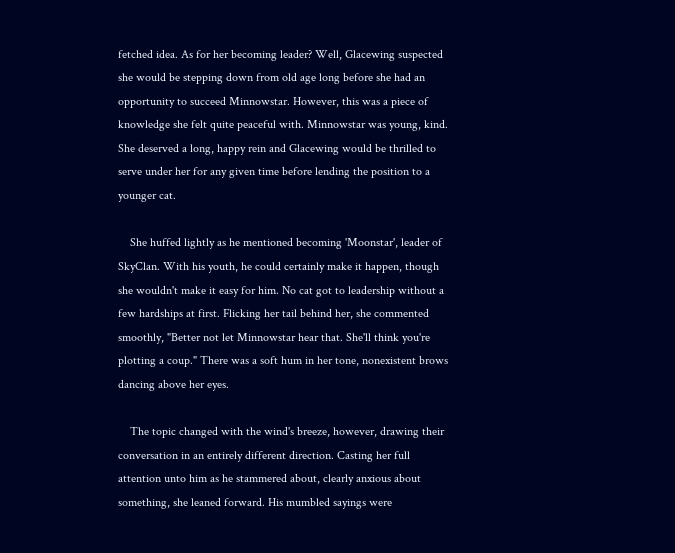fetched idea. As for her becoming leader? Well, Glacewing suspected she would be stepping down from old age long before she had an opportunity to succeed Minnowstar. However, this was a piece of knowledge she felt quite peaceful with. Minnowstar was young, kind. She deserved a long, happy rein and Glacewing would be thrilled to serve under her for any given time before lending the position to a younger cat.

    She huffed lightly as he mentioned becoming 'Moonstar', leader of SkyClan. With his youth, he could certainly make it happen, though she wouldn't make it easy for him. No cat got to leadership without a few hardships at first. Flicking her tail behind her, she commented smoothly, "Better not let Minnowstar hear that. She'll think you're plotting a coup." There was a soft hum in her tone, nonexistent brows dancing above her eyes.

    The topic changed with the wind's breeze, however, drawing their conversation in an entirely different direction. Casting her full attention unto him as he stammered about, clearly anxious about something, she leaned forward. His mumbled sayings were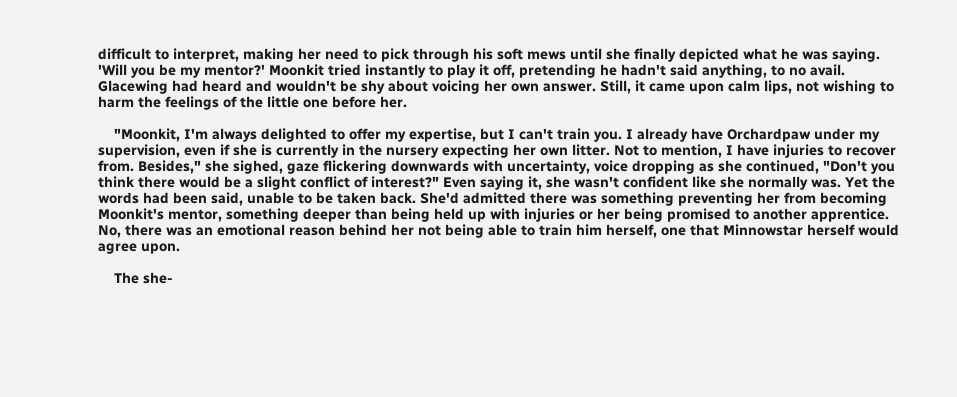difficult to interpret, making her need to pick through his soft mews until she finally depicted what he was saying. 'Will you be my mentor?' Moonkit tried instantly to play it off, pretending he hadn't said anything, to no avail. Glacewing had heard and wouldn't be shy about voicing her own answer. Still, it came upon calm lips, not wishing to harm the feelings of the little one before her.

    "Moonkit, I'm always delighted to offer my expertise, but I can't train you. I already have Orchardpaw under my supervision, even if she is currently in the nursery expecting her own litter. Not to mention, I have injuries to recover from. Besides," she sighed, gaze flickering downwards with uncertainty, voice dropping as she continued, "Don't you think there would be a slight conflict of interest?" Even saying it, she wasn't confident like she normally was. Yet the words had been said, unable to be taken back. She'd admitted there was something preventing her from becoming Moonkit's mentor, something deeper than being held up with injuries or her being promised to another apprentice. No, there was an emotional reason behind her not being able to train him herself, one that Minnowstar herself would agree upon.

    The she-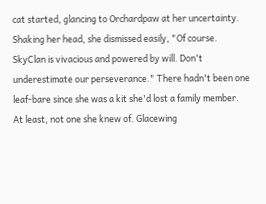cat started, glancing to Orchardpaw at her uncertainty. Shaking her head, she dismissed easily, "Of course. SkyClan is vivacious and powered by will. Don't underestimate our perseverance." There hadn't been one leaf-bare since she was a kit she'd lost a family member. At least, not one she knew of. Glacewing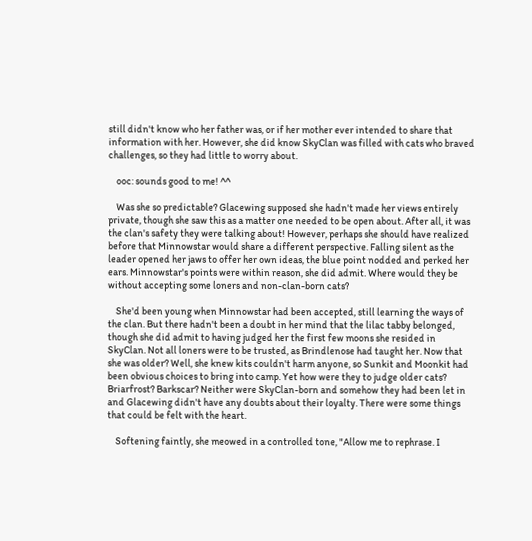still didn't know who her father was, or if her mother ever intended to share that information with her. However, she did know SkyClan was filled with cats who braved challenges, so they had little to worry about.

    ooc: sounds good to me! ^^

    Was she so predictable? Glacewing supposed she hadn't made her views entirely private, though she saw this as a matter one needed to be open about. After all, it was the clan's safety they were talking about! However, perhaps she should have realized before that Minnowstar would share a different perspective. Falling silent as the leader opened her jaws to offer her own ideas, the blue point nodded and perked her ears. Minnowstar's points were within reason, she did admit. Where would they be without accepting some loners and non-clan-born cats?

    She'd been young when Minnowstar had been accepted, still learning the ways of the clan. But there hadn't been a doubt in her mind that the lilac tabby belonged, though she did admit to having judged her the first few moons she resided in SkyClan. Not all loners were to be trusted, as Brindlenose had taught her. Now that she was older? Well, she knew kits couldn't harm anyone, so Sunkit and Moonkit had been obvious choices to bring into camp. Yet how were they to judge older cats? Briarfrost? Barkscar? Neither were SkyClan-born and somehow they had been let in and Glacewing didn't have any doubts about their loyalty. There were some things that could be felt with the heart.

    Softening faintly, she meowed in a controlled tone, "Allow me to rephrase. I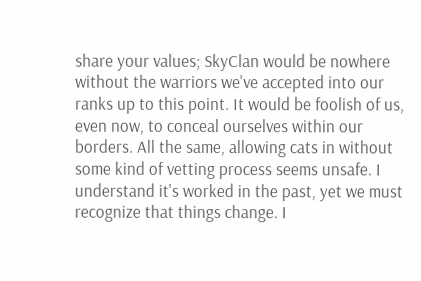share your values; SkyClan would be nowhere without the warriors we've accepted into our ranks up to this point. It would be foolish of us, even now, to conceal ourselves within our borders. All the same, allowing cats in without some kind of vetting process seems unsafe. I understand it's worked in the past, yet we must recognize that things change. I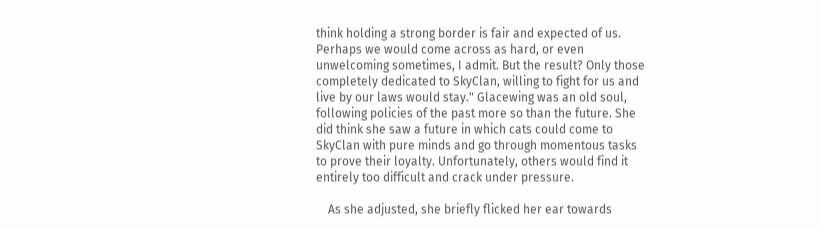think holding a strong border is fair and expected of us. Perhaps we would come across as hard, or even unwelcoming sometimes, I admit. But the result? Only those completely dedicated to SkyClan, willing to fight for us and live by our laws would stay." Glacewing was an old soul, following policies of the past more so than the future. She did think she saw a future in which cats could come to SkyClan with pure minds and go through momentous tasks to prove their loyalty. Unfortunately, others would find it entirely too difficult and crack under pressure.

    As she adjusted, she briefly flicked her ear towards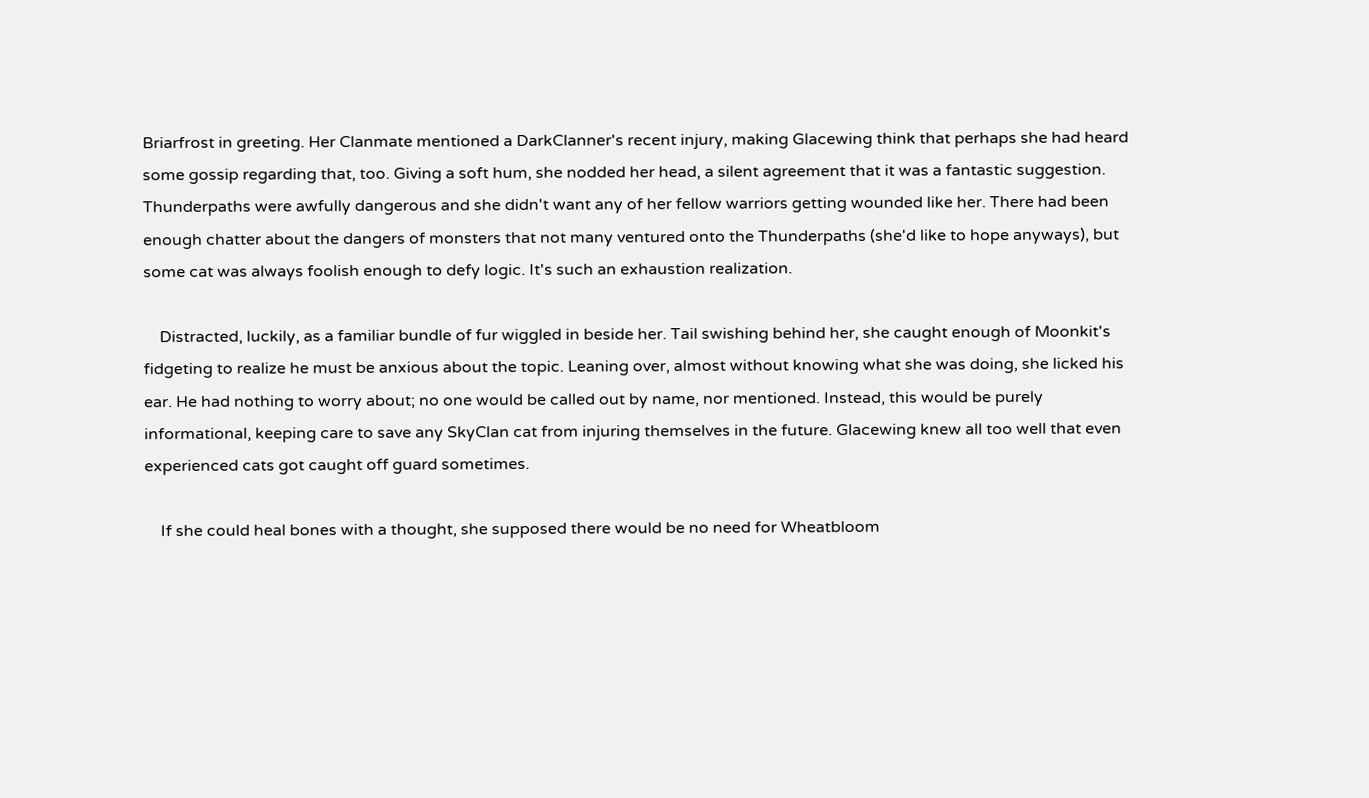Briarfrost in greeting. Her Clanmate mentioned a DarkClanner's recent injury, making Glacewing think that perhaps she had heard some gossip regarding that, too. Giving a soft hum, she nodded her head, a silent agreement that it was a fantastic suggestion. Thunderpaths were awfully dangerous and she didn't want any of her fellow warriors getting wounded like her. There had been enough chatter about the dangers of monsters that not many ventured onto the Thunderpaths (she'd like to hope anyways), but some cat was always foolish enough to defy logic. It's such an exhaustion realization.

    Distracted, luckily, as a familiar bundle of fur wiggled in beside her. Tail swishing behind her, she caught enough of Moonkit's fidgeting to realize he must be anxious about the topic. Leaning over, almost without knowing what she was doing, she licked his ear. He had nothing to worry about; no one would be called out by name, nor mentioned. Instead, this would be purely informational, keeping care to save any SkyClan cat from injuring themselves in the future. Glacewing knew all too well that even experienced cats got caught off guard sometimes.

    If she could heal bones with a thought, she supposed there would be no need for Wheatbloom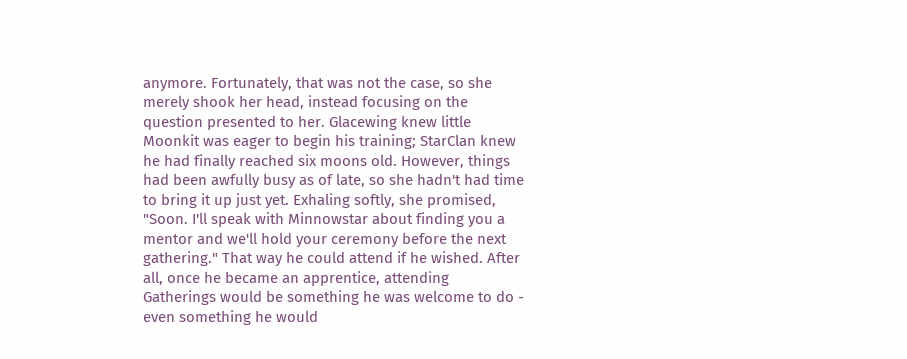anymore. Fortunately, that was not the case, so she merely shook her head, instead focusing on the question presented to her. Glacewing knew little Moonkit was eager to begin his training; StarClan knew he had finally reached six moons old. However, things had been awfully busy as of late, so she hadn't had time to bring it up just yet. Exhaling softly, she promised, "Soon. I'll speak with Minnowstar about finding you a mentor and we'll hold your ceremony before the next gathering." That way he could attend if he wished. After all, once he became an apprentice, attending Gatherings would be something he was welcome to do - even something he would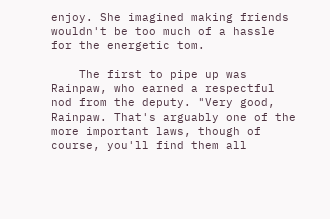enjoy. She imagined making friends wouldn't be too much of a hassle for the energetic tom.

    The first to pipe up was Rainpaw, who earned a respectful nod from the deputy. "Very good, Rainpaw. That's arguably one of the more important laws, though of course, you'll find them all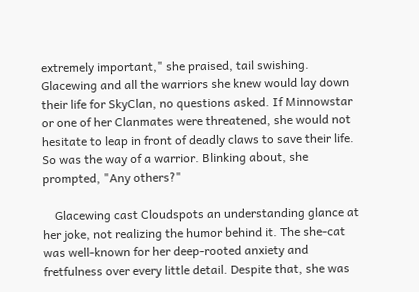extremely important," she praised, tail swishing. Glacewing and all the warriors she knew would lay down their life for SkyClan, no questions asked. If Minnowstar or one of her Clanmates were threatened, she would not hesitate to leap in front of deadly claws to save their life. So was the way of a warrior. Blinking about, she prompted, "Any others?"

    Glacewing cast Cloudspots an understanding glance at her joke, not realizing the humor behind it. The she-cat was well-known for her deep-rooted anxiety and fretfulness over every little detail. Despite that, she was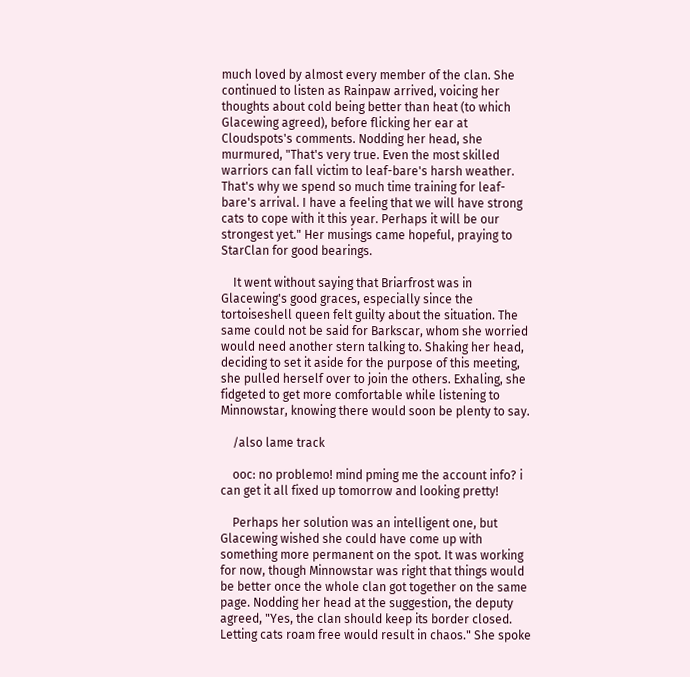much loved by almost every member of the clan. She continued to listen as Rainpaw arrived, voicing her thoughts about cold being better than heat (to which Glacewing agreed), before flicking her ear at Cloudspots's comments. Nodding her head, she murmured, "That's very true. Even the most skilled warriors can fall victim to leaf-bare's harsh weather. That's why we spend so much time training for leaf-bare's arrival. I have a feeling that we will have strong cats to cope with it this year. Perhaps it will be our strongest yet." Her musings came hopeful, praying to StarClan for good bearings.

    It went without saying that Briarfrost was in Glacewing's good graces, especially since the tortoiseshell queen felt guilty about the situation. The same could not be said for Barkscar, whom she worried would need another stern talking to. Shaking her head, deciding to set it aside for the purpose of this meeting, she pulled herself over to join the others. Exhaling, she fidgeted to get more comfortable while listening to Minnowstar, knowing there would soon be plenty to say.

    /also lame track

    ooc: no problemo! mind pming me the account info? i can get it all fixed up tomorrow and looking pretty!

    Perhaps her solution was an intelligent one, but Glacewing wished she could have come up with something more permanent on the spot. It was working for now, though Minnowstar was right that things would be better once the whole clan got together on the same page. Nodding her head at the suggestion, the deputy agreed, "Yes, the clan should keep its border closed. Letting cats roam free would result in chaos." She spoke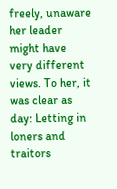freely, unaware her leader might have very different views. To her, it was clear as day: Letting in loners and traitors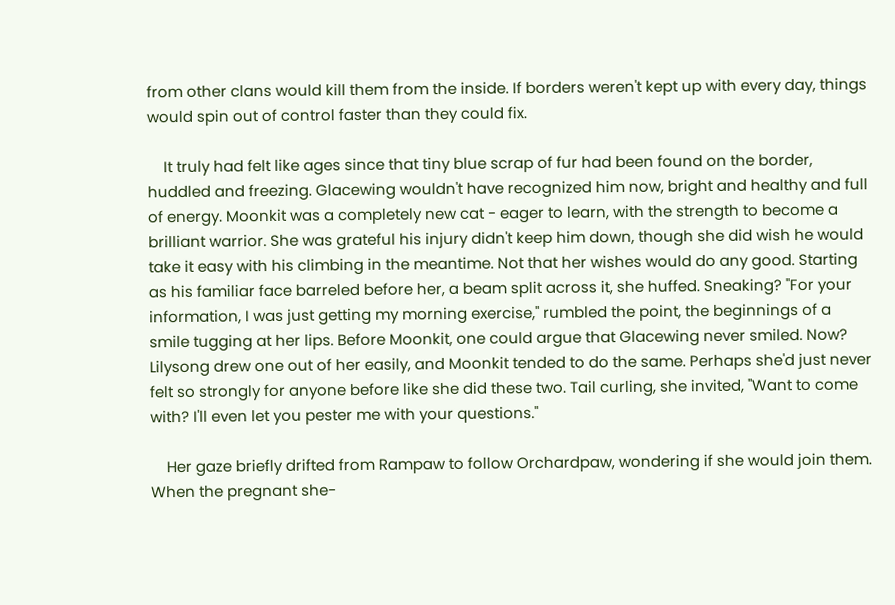from other clans would kill them from the inside. If borders weren't kept up with every day, things would spin out of control faster than they could fix.

    It truly had felt like ages since that tiny blue scrap of fur had been found on the border, huddled and freezing. Glacewing wouldn't have recognized him now, bright and healthy and full of energy. Moonkit was a completely new cat - eager to learn, with the strength to become a brilliant warrior. She was grateful his injury didn't keep him down, though she did wish he would take it easy with his climbing in the meantime. Not that her wishes would do any good. Starting as his familiar face barreled before her, a beam split across it, she huffed. Sneaking? "For your information, I was just getting my morning exercise," rumbled the point, the beginnings of a smile tugging at her lips. Before Moonkit, one could argue that Glacewing never smiled. Now? Lilysong drew one out of her easily, and Moonkit tended to do the same. Perhaps she'd just never felt so strongly for anyone before like she did these two. Tail curling, she invited, "Want to come with? I'll even let you pester me with your questions."

    Her gaze briefly drifted from Rampaw to follow Orchardpaw, wondering if she would join them. When the pregnant she-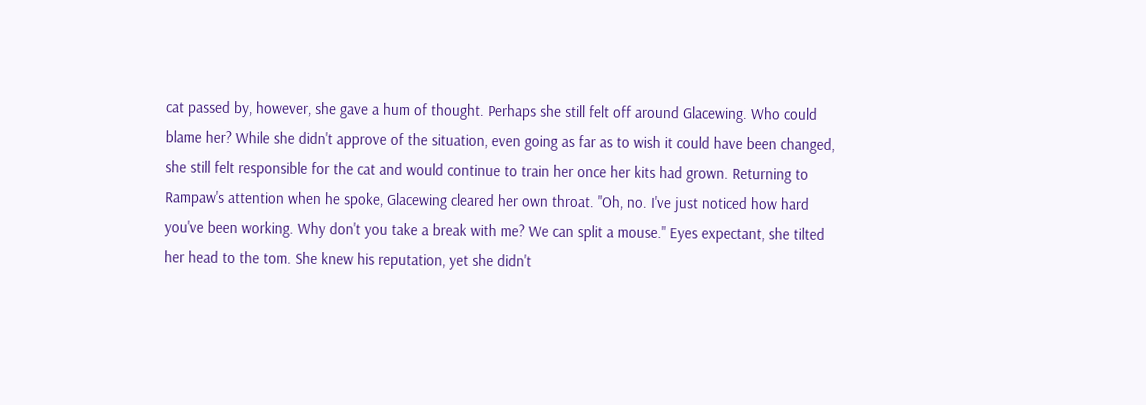cat passed by, however, she gave a hum of thought. Perhaps she still felt off around Glacewing. Who could blame her? While she didn't approve of the situation, even going as far as to wish it could have been changed, she still felt responsible for the cat and would continue to train her once her kits had grown. Returning to Rampaw's attention when he spoke, Glacewing cleared her own throat. "Oh, no. I've just noticed how hard you've been working. Why don't you take a break with me? We can split a mouse." Eyes expectant, she tilted her head to the tom. She knew his reputation, yet she didn't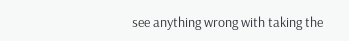see anything wrong with taking the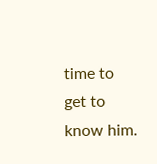time to get to know him.